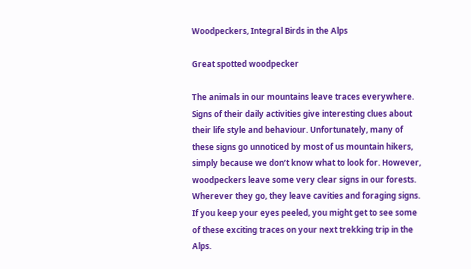Woodpeckers, Integral Birds in the Alps

Great spotted woodpecker

The animals in our mountains leave traces everywhere. Signs of their daily activities give interesting clues about their life style and behaviour. Unfortunately, many of these signs go unnoticed by most of us mountain hikers, simply because we don’t know what to look for. However, woodpeckers leave some very clear signs in our forests. Wherever they go, they leave cavities and foraging signs. If you keep your eyes peeled, you might get to see some of these exciting traces on your next trekking trip in the Alps.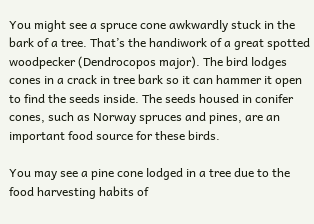You might see a spruce cone awkwardly stuck in the bark of a tree. That’s the handiwork of a great spotted woodpecker (Dendrocopos major). The bird lodges cones in a crack in tree bark so it can hammer it open to find the seeds inside. The seeds housed in conifer cones, such as Norway spruces and pines, are an important food source for these birds.

You may see a pine cone lodged in a tree due to the food harvesting habits of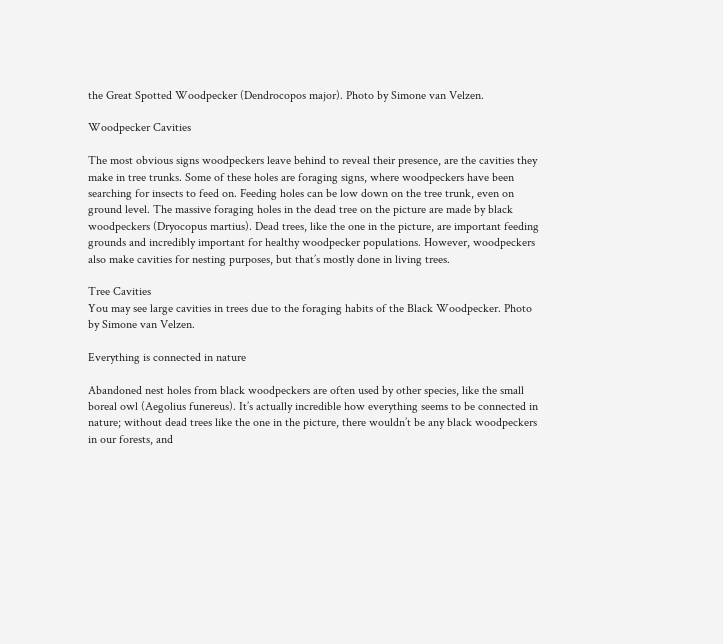the Great Spotted Woodpecker (Dendrocopos major). Photo by Simone van Velzen.

Woodpecker Cavities

The most obvious signs woodpeckers leave behind to reveal their presence, are the cavities they make in tree trunks. Some of these holes are foraging signs, where woodpeckers have been searching for insects to feed on. Feeding holes can be low down on the tree trunk, even on ground level. The massive foraging holes in the dead tree on the picture are made by black woodpeckers (Dryocopus martius). Dead trees, like the one in the picture, are important feeding grounds and incredibly important for healthy woodpecker populations. However, woodpeckers also make cavities for nesting purposes, but that’s mostly done in living trees.

Tree Cavities
You may see large cavities in trees due to the foraging habits of the Black Woodpecker. Photo by Simone van Velzen.

Everything is connected in nature

Abandoned nest holes from black woodpeckers are often used by other species, like the small boreal owl (Aegolius funereus). It’s actually incredible how everything seems to be connected in nature; without dead trees like the one in the picture, there wouldn’t be any black woodpeckers in our forests, and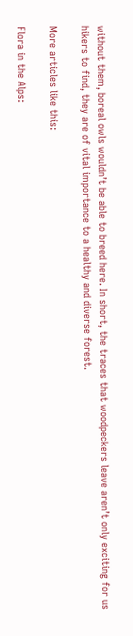without them, boreal owls wouldn’t be able to breed here. In short, the traces that woodpeckers leave aren’t only exciting for us hikers to find, they are of vital importance to a healthy and diverse forest.

More articles like this:

Flora in the Alps: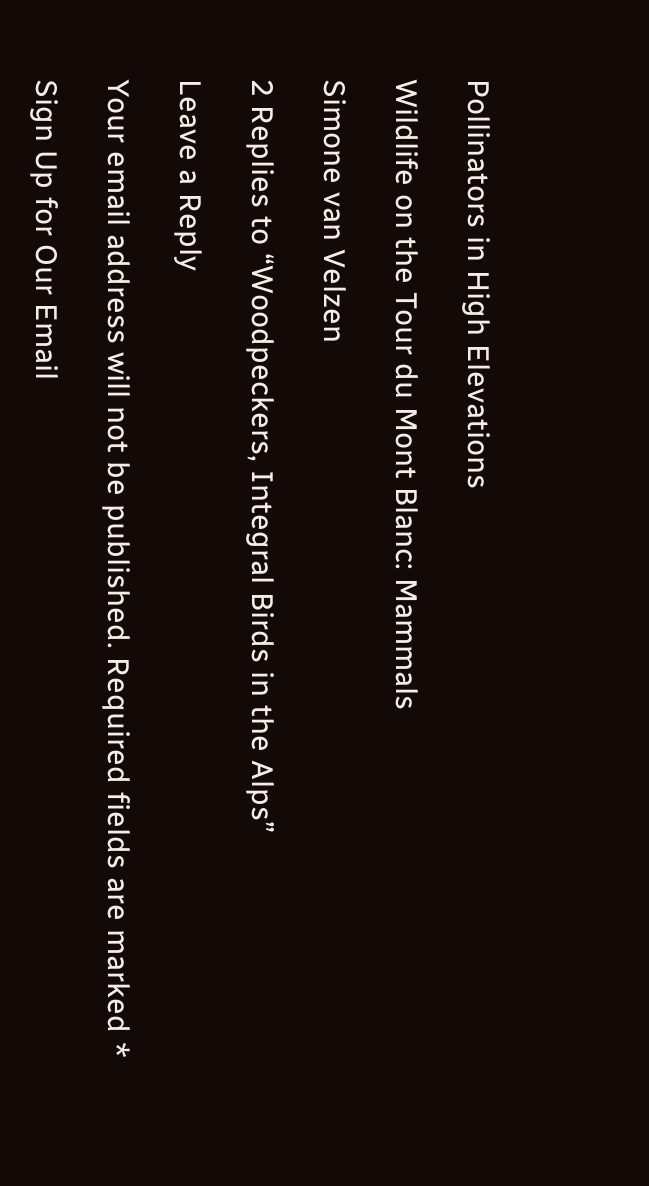Pollinators in High Elevations

Wildlife on the Tour du Mont Blanc: Mammals

Simone van Velzen

2 Replies to “Woodpeckers, Integral Birds in the Alps”

Leave a Reply

Your email address will not be published. Required fields are marked *

Sign Up for Our Email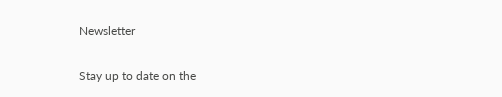Newsletter

Stay up to date on the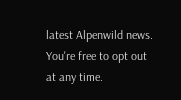latest Alpenwild news. You're free to opt out at any time.